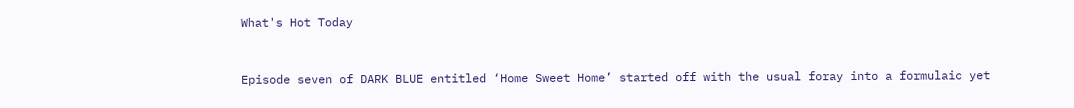What's Hot Today


Episode seven of DARK BLUE entitled ‘Home Sweet Home’ started off with the usual foray into a formulaic yet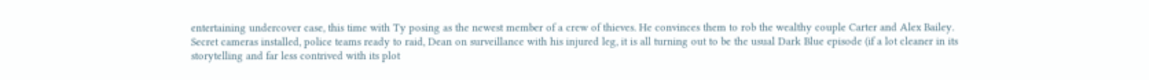entertaining undercover case, this time with Ty posing as the newest member of a crew of thieves. He convinces them to rob the wealthy couple Carter and Alex Bailey. Secret cameras installed, police teams ready to raid, Dean on surveillance with his injured leg, it is all turning out to be the usual Dark Blue episode (if a lot cleaner in its storytelling and far less contrived with its plot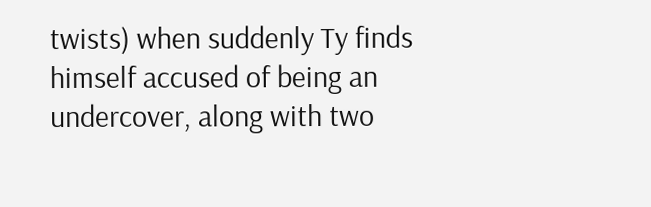twists) when suddenly Ty finds himself accused of being an undercover, along with two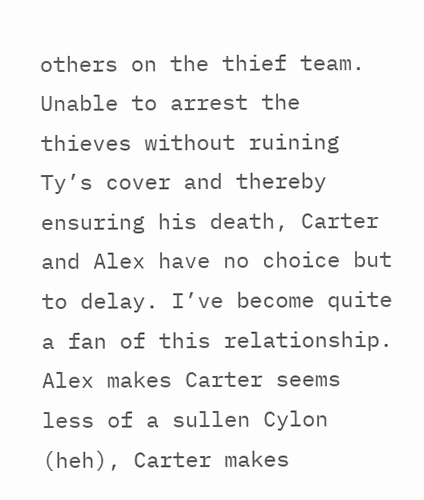others on the thief team. Unable to arrest the thieves without ruining Ty’s cover and thereby ensuring his death, Carter and Alex have no choice but to delay. I’ve become quite a fan of this relationship. Alex makes Carter seems less of a sullen Cylon (heh), Carter makes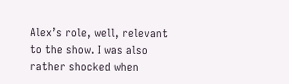Alex’s role, well, relevant to the show. I was also rather shocked when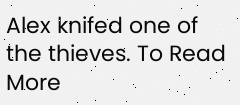Alex knifed one of the thieves. To Read More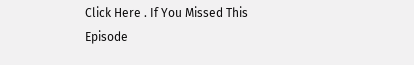Click Here . If You Missed This Episode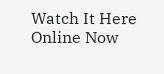Watch It Here Online Now